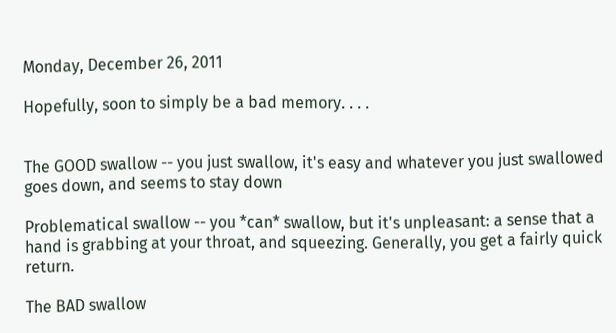Monday, December 26, 2011

Hopefully, soon to simply be a bad memory. . . .


The GOOD swallow -- you just swallow, it's easy and whatever you just swallowed goes down, and seems to stay down

Problematical swallow -- you *can* swallow, but it's unpleasant: a sense that a hand is grabbing at your throat, and squeezing. Generally, you get a fairly quick return.

The BAD swallow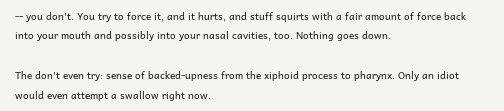-- you don't. You try to force it, and it hurts, and stuff squirts with a fair amount of force back into your mouth and possibly into your nasal cavities, too. Nothing goes down.

The don't even try: sense of backed-upness from the xiphoid process to pharynx. Only an idiot would even attempt a swallow right now.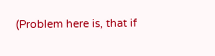(Problem here is, that if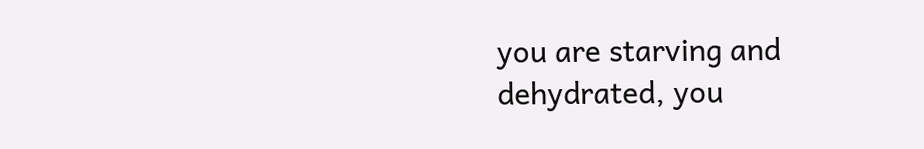you are starving and dehydrated, you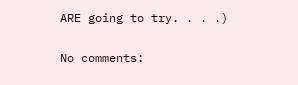ARE going to try. . . .)

No comments: